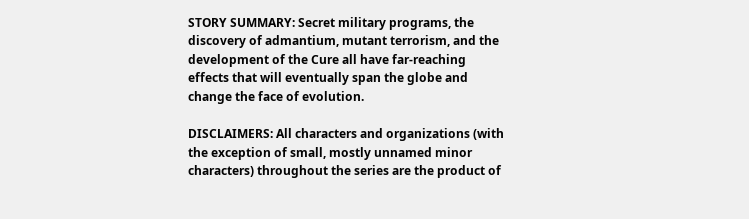STORY SUMMARY: Secret military programs, the discovery of admantium, mutant terrorism, and the development of the Cure all have far-reaching effects that will eventually span the globe and change the face of evolution.

DISCLAIMERS: All characters and organizations (with the exception of small, mostly unnamed minor characters) throughout the series are the product of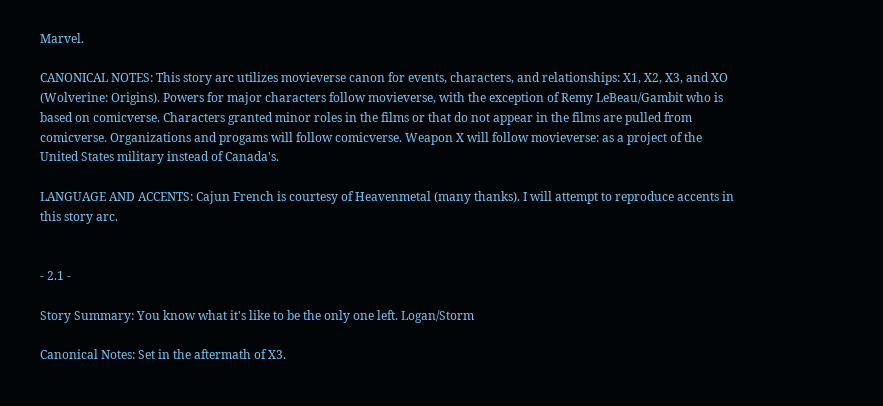Marvel.

CANONICAL NOTES: This story arc utilizes movieverse canon for events, characters, and relationships: X1, X2, X3, and XO (Wolverine: Origins). Powers for major characters follow movieverse, with the exception of Remy LeBeau/Gambit who is based on comicverse. Characters granted minor roles in the films or that do not appear in the films are pulled from comicverse. Organizations and progams will follow comicverse. Weapon X will follow movieverse: as a project of the United States military instead of Canada's.

LANGUAGE AND ACCENTS: Cajun French is courtesy of Heavenmetal (many thanks). I will attempt to reproduce accents in this story arc.


- 2.1 -

Story Summary: You know what it's like to be the only one left. Logan/Storm

Canonical Notes: Set in the aftermath of X3.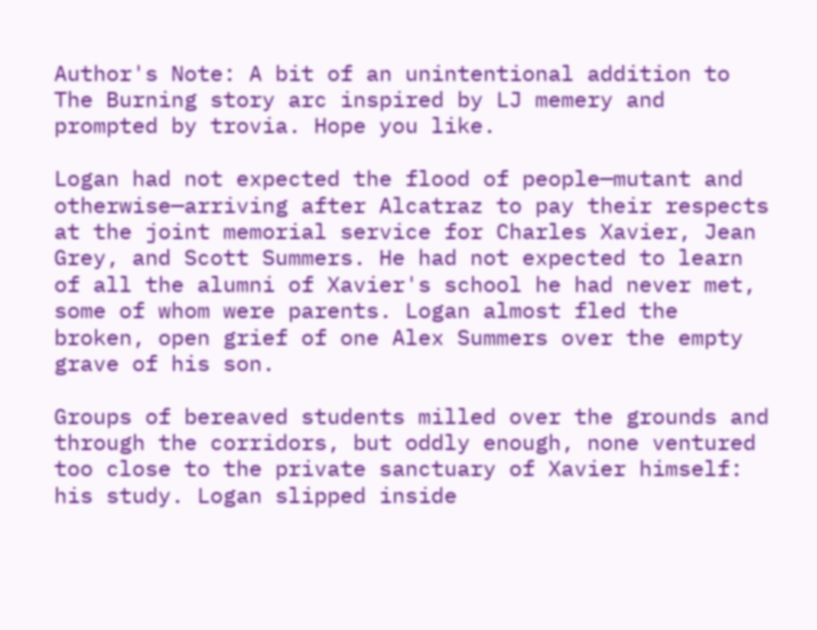Author's Note: A bit of an unintentional addition to The Burning story arc inspired by LJ memery and prompted by trovia. Hope you like.

Logan had not expected the flood of people—mutant and otherwise—arriving after Alcatraz to pay their respects at the joint memorial service for Charles Xavier, Jean Grey, and Scott Summers. He had not expected to learn of all the alumni of Xavier's school he had never met, some of whom were parents. Logan almost fled the broken, open grief of one Alex Summers over the empty grave of his son.

Groups of bereaved students milled over the grounds and through the corridors, but oddly enough, none ventured too close to the private sanctuary of Xavier himself: his study. Logan slipped inside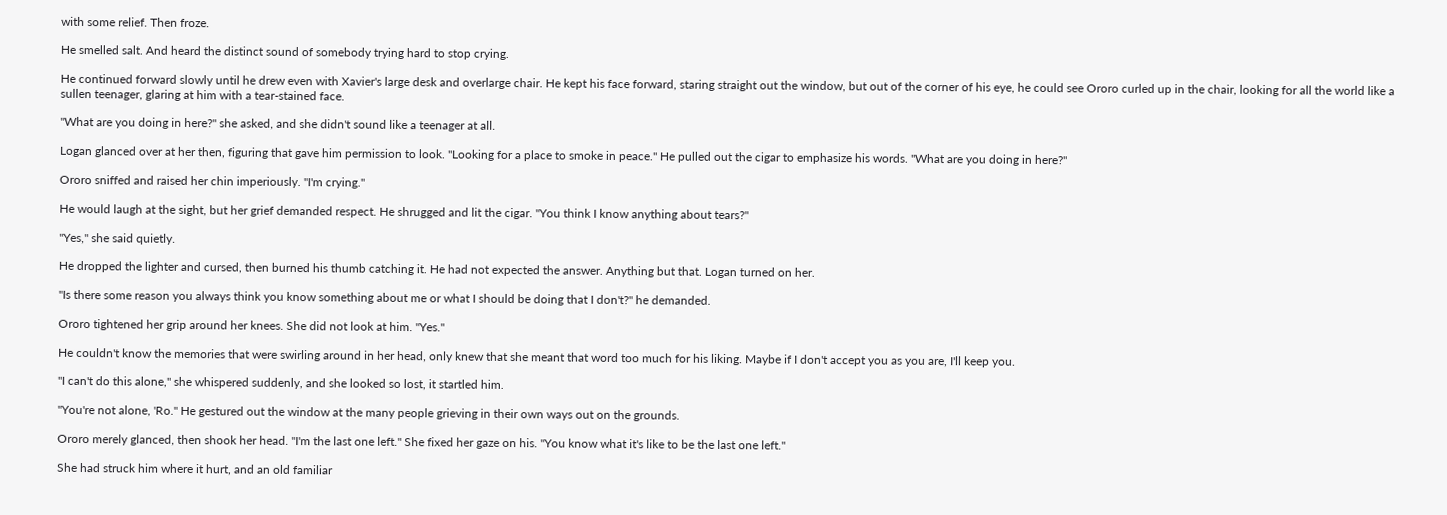with some relief. Then froze.

He smelled salt. And heard the distinct sound of somebody trying hard to stop crying.

He continued forward slowly until he drew even with Xavier's large desk and overlarge chair. He kept his face forward, staring straight out the window, but out of the corner of his eye, he could see Ororo curled up in the chair, looking for all the world like a sullen teenager, glaring at him with a tear-stained face.

"What are you doing in here?" she asked, and she didn't sound like a teenager at all.

Logan glanced over at her then, figuring that gave him permission to look. "Looking for a place to smoke in peace." He pulled out the cigar to emphasize his words. "What are you doing in here?"

Ororo sniffed and raised her chin imperiously. "I'm crying."

He would laugh at the sight, but her grief demanded respect. He shrugged and lit the cigar. "You think I know anything about tears?"

"Yes," she said quietly.

He dropped the lighter and cursed, then burned his thumb catching it. He had not expected the answer. Anything but that. Logan turned on her.

"Is there some reason you always think you know something about me or what I should be doing that I don't?" he demanded.

Ororo tightened her grip around her knees. She did not look at him. "Yes."

He couldn't know the memories that were swirling around in her head, only knew that she meant that word too much for his liking. Maybe if I don't accept you as you are, I'll keep you.

"I can't do this alone," she whispered suddenly, and she looked so lost, it startled him.

"You're not alone, 'Ro." He gestured out the window at the many people grieving in their own ways out on the grounds.

Ororo merely glanced, then shook her head. "I'm the last one left." She fixed her gaze on his. "You know what it's like to be the last one left."

She had struck him where it hurt, and an old familiar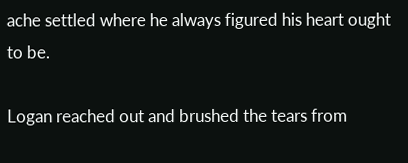ache settled where he always figured his heart ought to be.

Logan reached out and brushed the tears from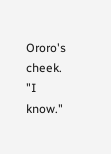Ororo's cheek. "I know."